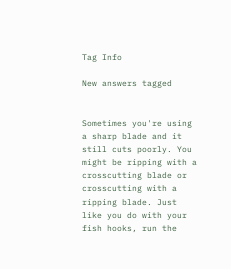Tag Info

New answers tagged


Sometimes you're using a sharp blade and it still cuts poorly. You might be ripping with a crosscutting blade or crosscutting with a ripping blade. Just like you do with your fish hooks, run the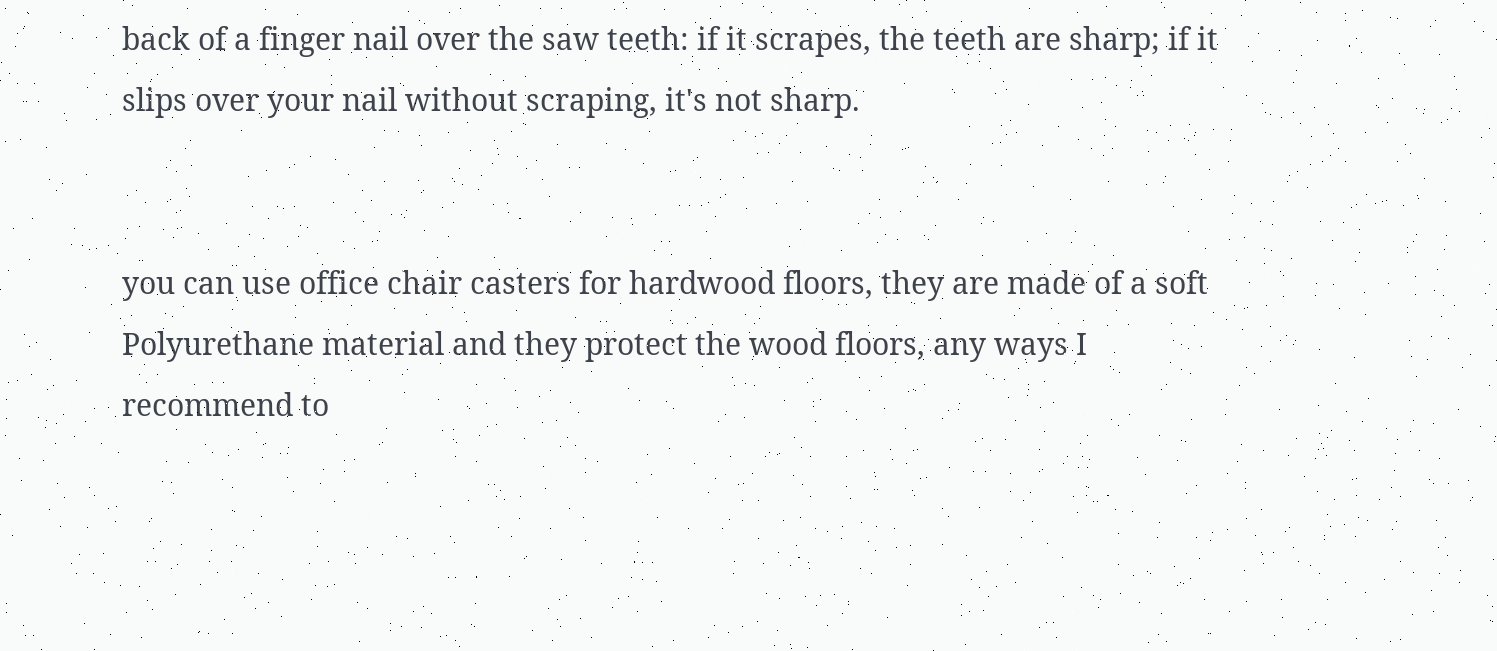back of a finger nail over the saw teeth: if it scrapes, the teeth are sharp; if it slips over your nail without scraping, it's not sharp.


you can use office chair casters for hardwood floors, they are made of a soft Polyurethane material and they protect the wood floors, any ways I recommend to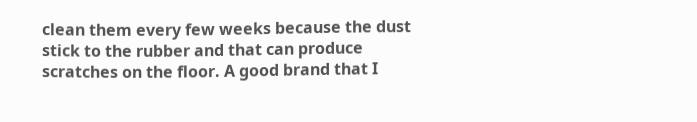clean them every few weeks because the dust stick to the rubber and that can produce scratches on the floor. A good brand that I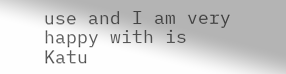use and I am very happy with is Katu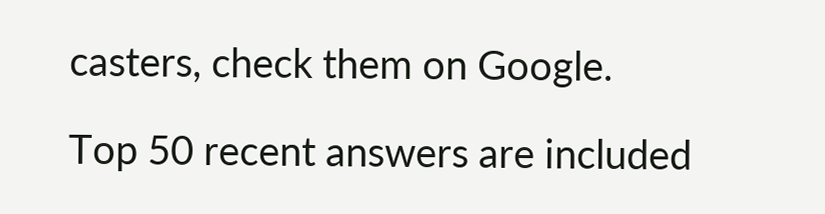casters, check them on Google.

Top 50 recent answers are included